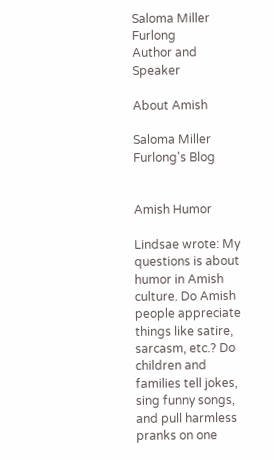Saloma Miller Furlong
Author and Speaker

About Amish

Saloma Miller Furlong's Blog


Amish Humor

Lindsae wrote: My questions is about humor in Amish culture. Do Amish people appreciate things like satire, sarcasm, etc.? Do children and families tell jokes, sing funny songs, and pull harmless pranks on one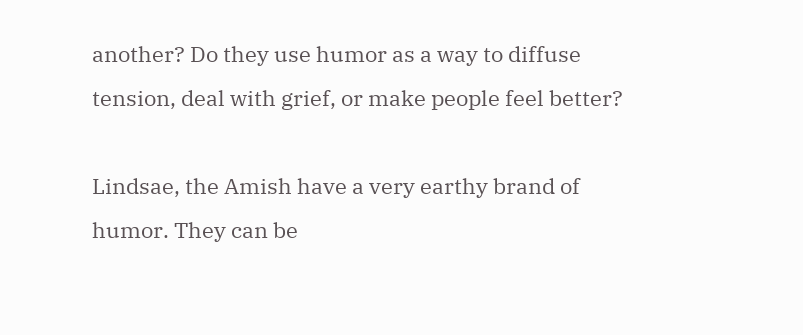another? Do they use humor as a way to diffuse tension, deal with grief, or make people feel better?

Lindsae, the Amish have a very earthy brand of humor. They can be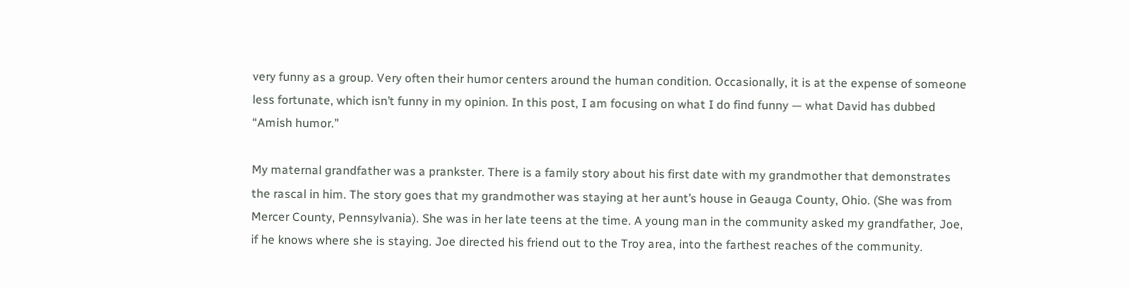very funny as a group. Very often their humor centers around the human condition. Occasionally, it is at the expense of someone less fortunate, which isn’t funny in my opinion. In this post, I am focusing on what I do find funny — what David has dubbed “Amish humor.”

My maternal grandfather was a prankster. There is a family story about his first date with my grandmother that demonstrates the rascal in him. The story goes that my grandmother was staying at her aunt’s house in Geauga County, Ohio. (She was from Mercer County, Pennsylvania). She was in her late teens at the time. A young man in the community asked my grandfather, Joe, if he knows where she is staying. Joe directed his friend out to the Troy area, into the farthest reaches of the community.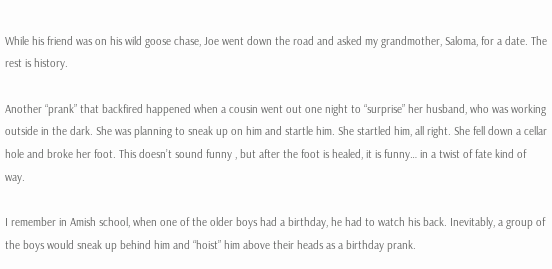While his friend was on his wild goose chase, Joe went down the road and asked my grandmother, Saloma, for a date. The rest is history.

Another “prank” that backfired happened when a cousin went out one night to “surprise” her husband, who was working outside in the dark. She was planning to sneak up on him and startle him. She startled him, all right. She fell down a cellar hole and broke her foot. This doesn’t sound funny , but after the foot is healed, it is funny… in a twist of fate kind of way.

I remember in Amish school, when one of the older boys had a birthday, he had to watch his back. Inevitably, a group of the boys would sneak up behind him and “hoist” him above their heads as a birthday prank.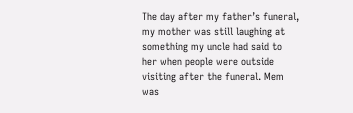The day after my father’s funeral, my mother was still laughing at something my uncle had said to her when people were outside visiting after the funeral. Mem was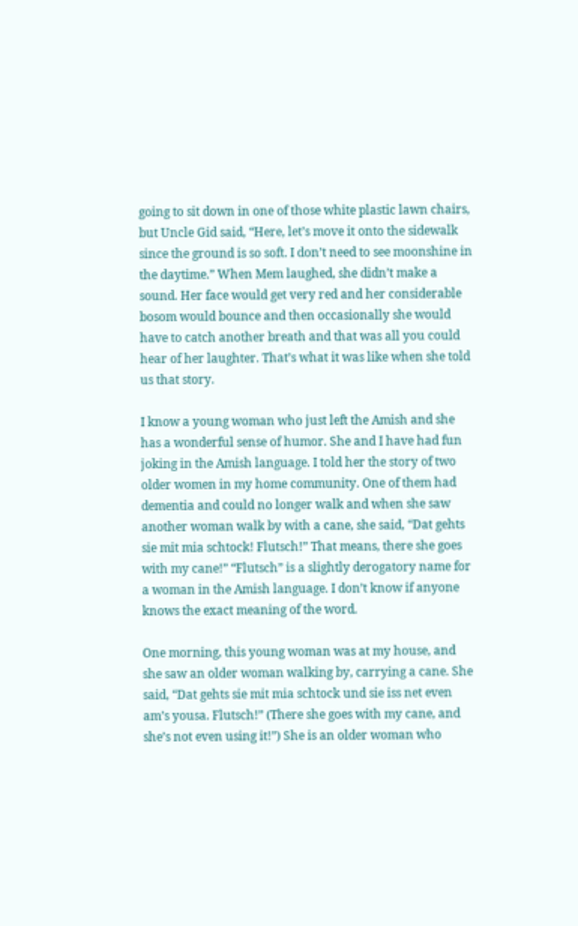going to sit down in one of those white plastic lawn chairs, but Uncle Gid said, “Here, let’s move it onto the sidewalk since the ground is so soft. I don’t need to see moonshine in the daytime.” When Mem laughed, she didn’t make a sound. Her face would get very red and her considerable bosom would bounce and then occasionally she would have to catch another breath and that was all you could hear of her laughter. That’s what it was like when she told us that story.

I know a young woman who just left the Amish and she has a wonderful sense of humor. She and I have had fun joking in the Amish language. I told her the story of two older women in my home community. One of them had dementia and could no longer walk and when she saw another woman walk by with a cane, she said, “Dat gehts sie mit mia schtock! Flutsch!” That means, there she goes with my cane!” “Flutsch” is a slightly derogatory name for a woman in the Amish language. I don’t know if anyone knows the exact meaning of the word.

One morning, this young woman was at my house, and she saw an older woman walking by, carrying a cane. She said, “Dat gehts sie mit mia schtock und sie iss net even am’s yousa. Flutsch!” (There she goes with my cane, and she’s not even using it!”) She is an older woman who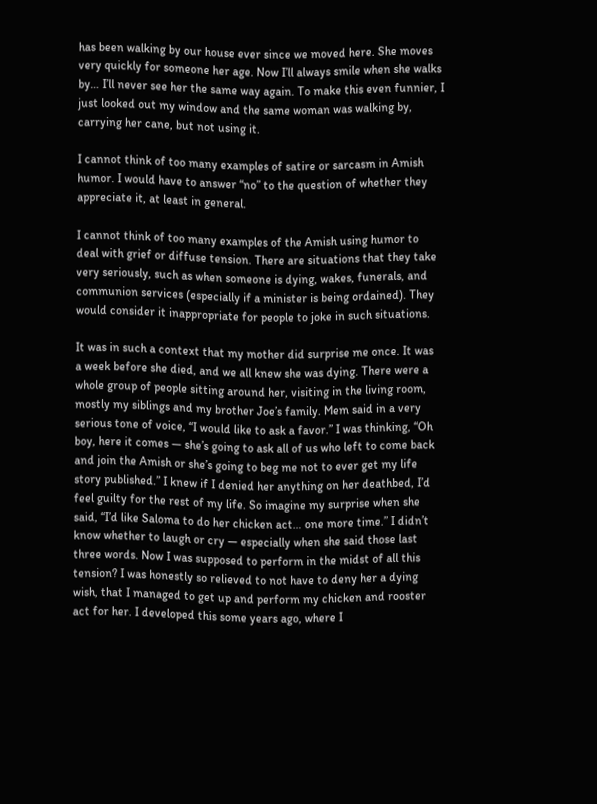has been walking by our house ever since we moved here. She moves very quickly for someone her age. Now I’ll always smile when she walks by… I’ll never see her the same way again. To make this even funnier, I just looked out my window and the same woman was walking by, carrying her cane, but not using it.

I cannot think of too many examples of satire or sarcasm in Amish humor. I would have to answer “no” to the question of whether they appreciate it, at least in general.

I cannot think of too many examples of the Amish using humor to deal with grief or diffuse tension. There are situations that they take very seriously, such as when someone is dying, wakes, funerals, and communion services (especially if a minister is being ordained). They would consider it inappropriate for people to joke in such situations.

It was in such a context that my mother did surprise me once. It was a week before she died, and we all knew she was dying. There were a whole group of people sitting around her, visiting in the living room, mostly my siblings and my brother Joe’s family. Mem said in a very serious tone of voice, “I would like to ask a favor.” I was thinking, “Oh boy, here it comes — she’s going to ask all of us who left to come back and join the Amish or she’s going to beg me not to ever get my life story published.” I knew if I denied her anything on her deathbed, I’d feel guilty for the rest of my life. So imagine my surprise when she said, “I’d like Saloma to do her chicken act… one more time.” I didn’t know whether to laugh or cry — especially when she said those last three words. Now I was supposed to perform in the midst of all this tension? I was honestly so relieved to not have to deny her a dying wish, that I managed to get up and perform my chicken and rooster act for her. I developed this some years ago, where I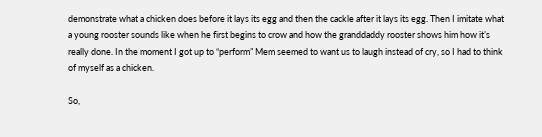demonstrate what a chicken does before it lays its egg and then the cackle after it lays its egg. Then I imitate what a young rooster sounds like when he first begins to crow and how the granddaddy rooster shows him how it’s really done. In the moment I got up to “perform” Mem seemed to want us to laugh instead of cry, so I had to think of myself as a chicken.

So,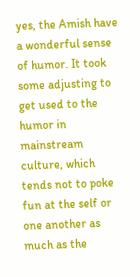yes, the Amish have a wonderful sense of humor. It took some adjusting to get used to the humor in mainstream culture, which tends not to poke fun at the self or one another as much as the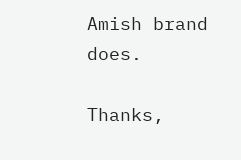Amish brand does.

Thanks,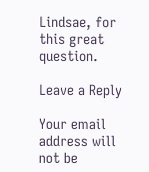Lindsae, for this great question.

Leave a Reply

Your email address will not be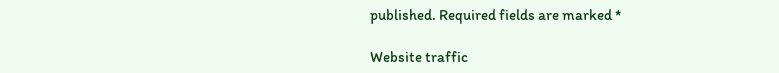published. Required fields are marked *

Website traffic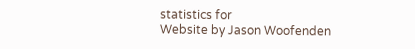statistics for
Website by Jason Woofenden